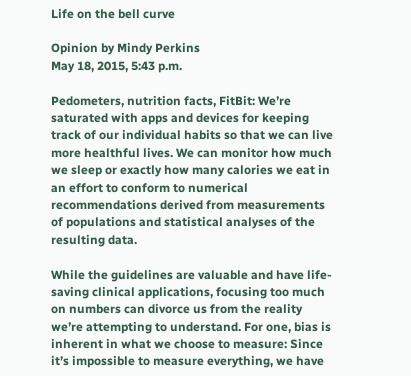Life on the bell curve

Opinion by Mindy Perkins
May 18, 2015, 5:43 p.m.

Pedometers, nutrition facts, FitBit: We’re saturated with apps and devices for keeping track of our individual habits so that we can live more healthful lives. We can monitor how much we sleep or exactly how many calories we eat in an effort to conform to numerical recommendations derived from measurements of populations and statistical analyses of the resulting data.

While the guidelines are valuable and have life-saving clinical applications, focusing too much on numbers can divorce us from the reality we’re attempting to understand. For one, bias is inherent in what we choose to measure: Since it’s impossible to measure everything, we have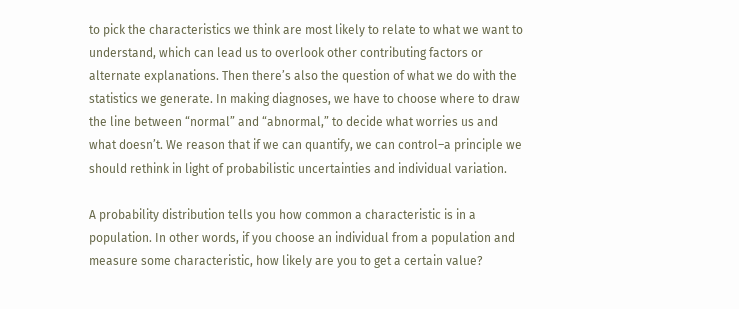to pick the characteristics we think are most likely to relate to what we want to understand, which can lead us to overlook other contributing factors or alternate explanations. Then there’s also the question of what we do with the statistics we generate. In making diagnoses, we have to choose where to draw the line between “normal” and “abnormal,” to decide what worries us and what doesn’t. We reason that if we can quantify, we can control–a principle we should rethink in light of probabilistic uncertainties and individual variation.

A probability distribution tells you how common a characteristic is in a population. In other words, if you choose an individual from a population and measure some characteristic, how likely are you to get a certain value?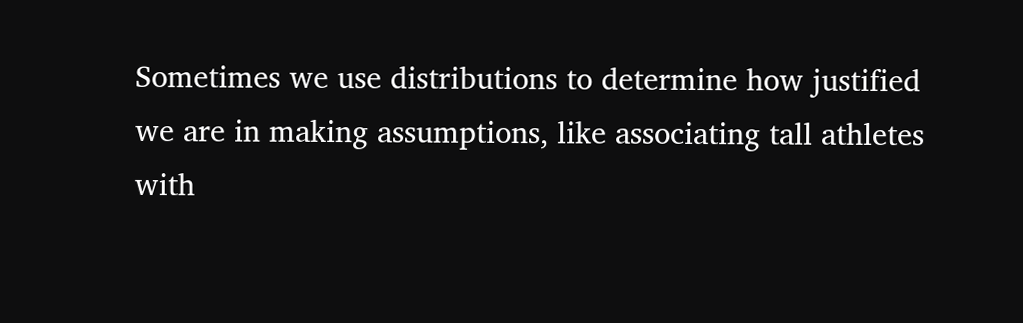Sometimes we use distributions to determine how justified we are in making assumptions, like associating tall athletes with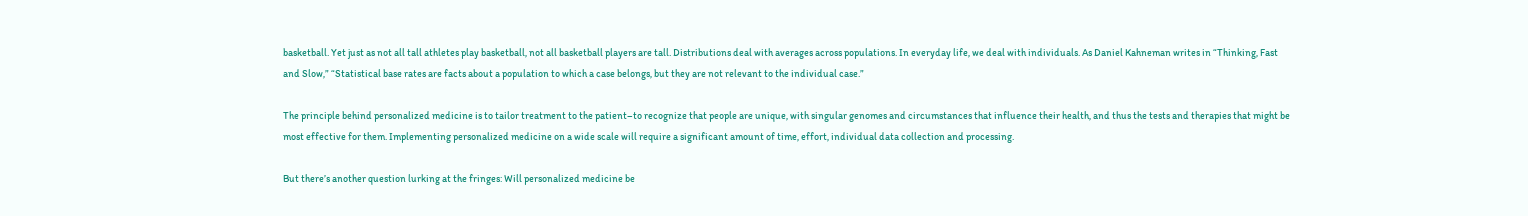basketball. Yet just as not all tall athletes play basketball, not all basketball players are tall. Distributions deal with averages across populations. In everyday life, we deal with individuals. As Daniel Kahneman writes in “Thinking, Fast and Slow,” “Statistical base rates are facts about a population to which a case belongs, but they are not relevant to the individual case.”

The principle behind personalized medicine is to tailor treatment to the patient–to recognize that people are unique, with singular genomes and circumstances that influence their health, and thus the tests and therapies that might be most effective for them. Implementing personalized medicine on a wide scale will require a significant amount of time, effort, individual data collection and processing.

But there’s another question lurking at the fringes: Will personalized medicine be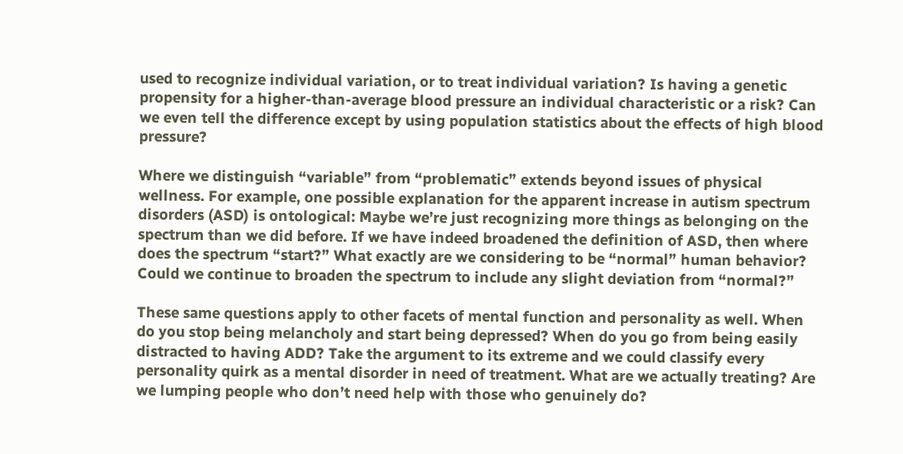used to recognize individual variation, or to treat individual variation? Is having a genetic propensity for a higher-than-average blood pressure an individual characteristic or a risk? Can we even tell the difference except by using population statistics about the effects of high blood pressure?

Where we distinguish “variable” from “problematic” extends beyond issues of physical wellness. For example, one possible explanation for the apparent increase in autism spectrum disorders (ASD) is ontological: Maybe we’re just recognizing more things as belonging on the spectrum than we did before. If we have indeed broadened the definition of ASD, then where does the spectrum “start?” What exactly are we considering to be “normal” human behavior? Could we continue to broaden the spectrum to include any slight deviation from “normal?”

These same questions apply to other facets of mental function and personality as well. When do you stop being melancholy and start being depressed? When do you go from being easily distracted to having ADD? Take the argument to its extreme and we could classify every personality quirk as a mental disorder in need of treatment. What are we actually treating? Are we lumping people who don’t need help with those who genuinely do?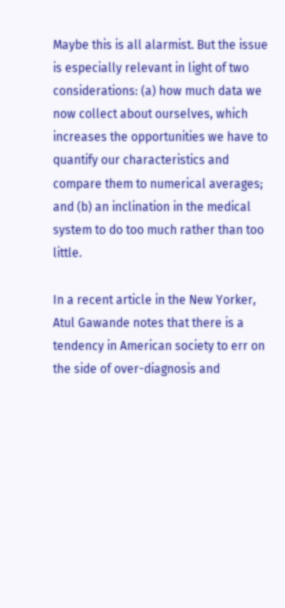Maybe this is all alarmist. But the issue is especially relevant in light of two considerations: (a) how much data we now collect about ourselves, which increases the opportunities we have to quantify our characteristics and compare them to numerical averages; and (b) an inclination in the medical system to do too much rather than too little.

In a recent article in the New Yorker, Atul Gawande notes that there is a tendency in American society to err on the side of over-diagnosis and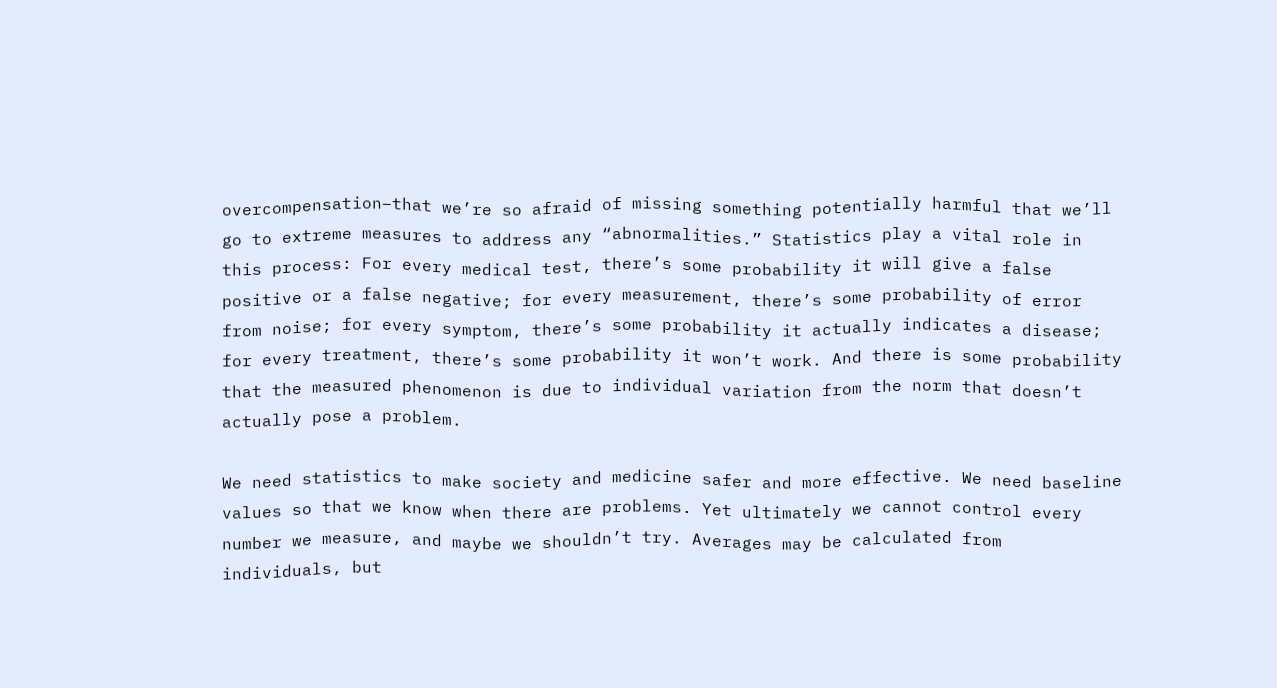overcompensation–that we’re so afraid of missing something potentially harmful that we’ll go to extreme measures to address any “abnormalities.” Statistics play a vital role in this process: For every medical test, there’s some probability it will give a false positive or a false negative; for every measurement, there’s some probability of error from noise; for every symptom, there’s some probability it actually indicates a disease; for every treatment, there’s some probability it won’t work. And there is some probability that the measured phenomenon is due to individual variation from the norm that doesn’t actually pose a problem.

We need statistics to make society and medicine safer and more effective. We need baseline values so that we know when there are problems. Yet ultimately we cannot control every number we measure, and maybe we shouldn’t try. Averages may be calculated from individuals, but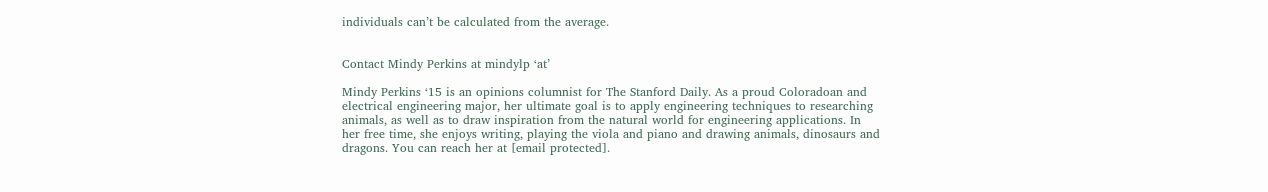individuals can’t be calculated from the average.


Contact Mindy Perkins at mindylp ‘at’

Mindy Perkins ‘15 is an opinions columnist for The Stanford Daily. As a proud Coloradoan and electrical engineering major, her ultimate goal is to apply engineering techniques to researching animals, as well as to draw inspiration from the natural world for engineering applications. In her free time, she enjoys writing, playing the viola and piano and drawing animals, dinosaurs and dragons. You can reach her at [email protected].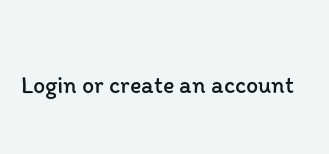Login or create an account